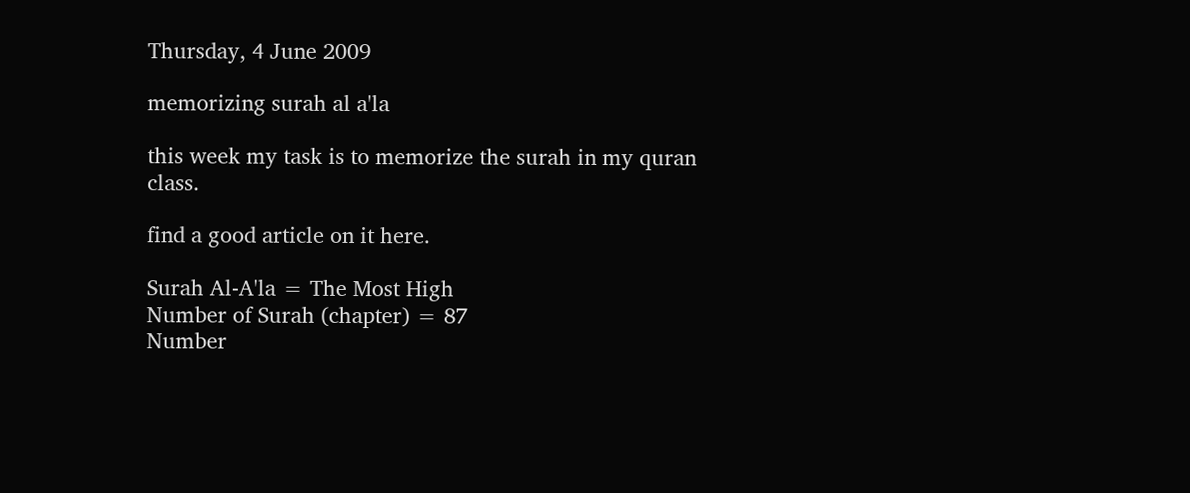Thursday, 4 June 2009

memorizing surah al a'la

this week my task is to memorize the surah in my quran class.

find a good article on it here.

Surah Al-A'la = The Most High
Number of Surah (chapter) = 87
Number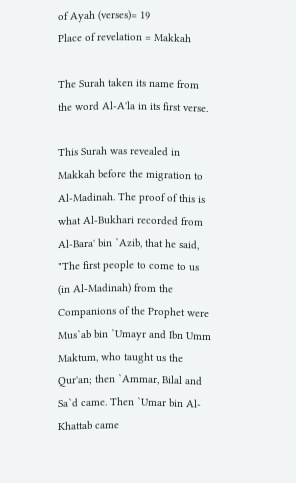of Ayah (verses)= 19
Place of revelation = Makkah

The Surah taken its name from the word Al-A'la in its first verse.

This Surah was revealed in Makkah before the migration to Al-Madinah. The proof of this is what Al-Bukhari recorded from Al-Bara' bin `Azib, that he said, "The first people to come to us (in Al-Madinah) from the Companions of the Prophet were Mus`ab bin `Umayr and Ibn Umm Maktum, who taught us the Qur'an; then `Ammar, Bilal and Sa`d came. Then `Umar bin Al-Khattab came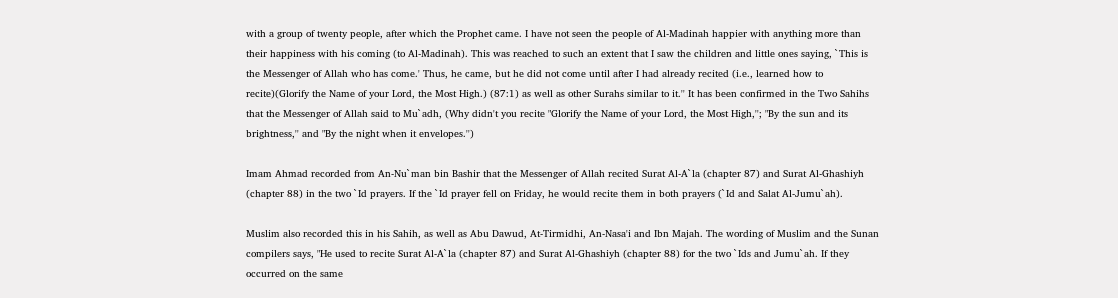with a group of twenty people, after which the Prophet came. I have not seen the people of Al-Madinah happier with anything more than their happiness with his coming (to Al-Madinah). This was reached to such an extent that I saw the children and little ones saying, `This is the Messenger of Allah who has come.' Thus, he came, but he did not come until after I had already recited (i.e., learned how to recite)(Glorify the Name of your Lord, the Most High.) (87:1) as well as other Surahs similar to it.'' It has been confirmed in the Two Sahihs that the Messenger of Allah said to Mu`adh, (Why didn't you recite "Glorify the Name of your Lord, the Most High,''; "By the sun and its brightness,'' and "By the night when it envelopes.'')

Imam Ahmad recorded from An-Nu`man bin Bashir that the Messenger of Allah recited Surat Al-A`la (chapter 87) and Surat Al-Ghashiyh (chapter 88) in the two `Id prayers. If the `Id prayer fell on Friday, he would recite them in both prayers (`Id and Salat Al-Jumu`ah).

Muslim also recorded this in his Sahih, as well as Abu Dawud, At-Tirmidhi, An-Nasa'i and Ibn Majah. The wording of Muslim and the Sunan compilers says, "He used to recite Surat Al-A`la (chapter 87) and Surat Al-Ghashiyh (chapter 88) for the two `Ids and Jumu`ah. If they occurred on the same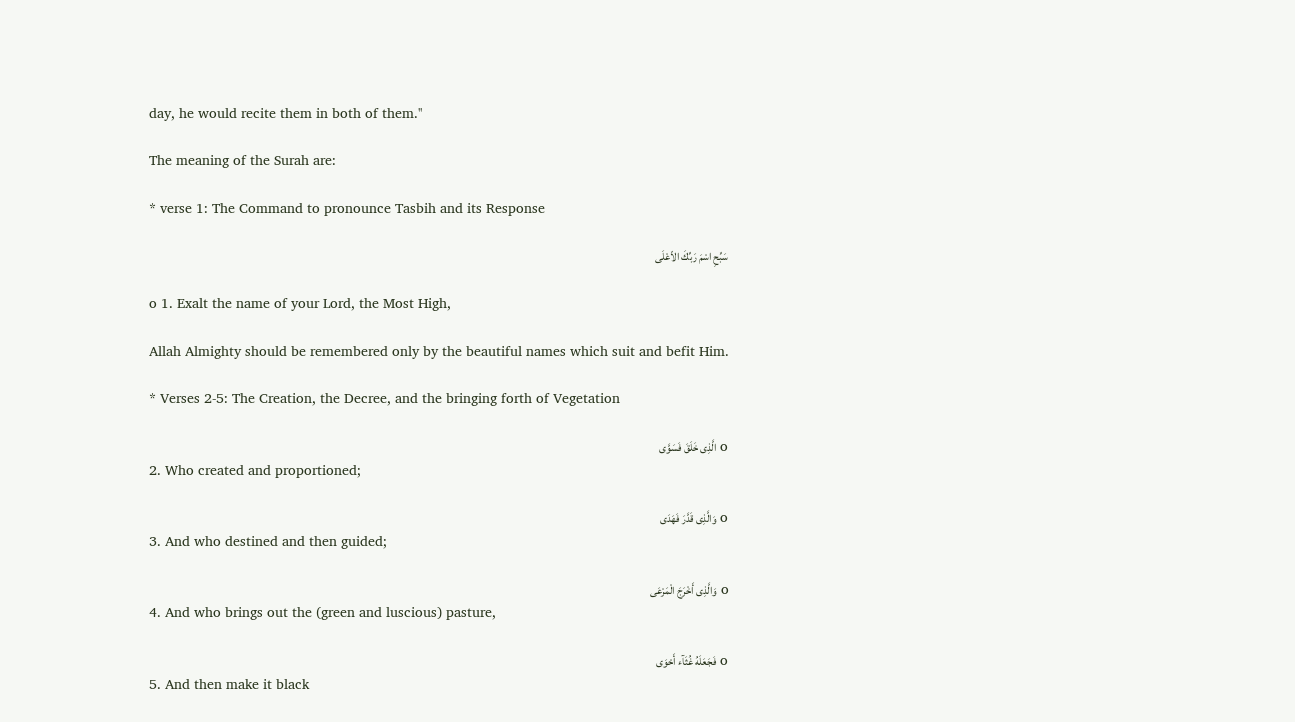day, he would recite them in both of them.''

The meaning of the Surah are:

* verse 1: The Command to pronounce Tasbih and its Response

سَبِّحِ اسْمَ رَبِّكَ الاّعْلَى

o 1. Exalt the name of your Lord, the Most High,

Allah Almighty should be remembered only by the beautiful names which suit and befit Him.

* Verses 2-5: The Creation, the Decree, and the bringing forth of Vegetation

o الَّذِى خَلَقَ فَسَوَّى
2. Who created and proportioned;

o وَالَّذِى قَدَّرَ فَهَدَى
3. And who destined and then guided;

o وَالَّذِى أَخْرَجَ الْمَرْعَى
4. And who brings out the (green and luscious) pasture,

o فَجَعَلَهُ غُثَآء أَحْوَى
5. And then make it black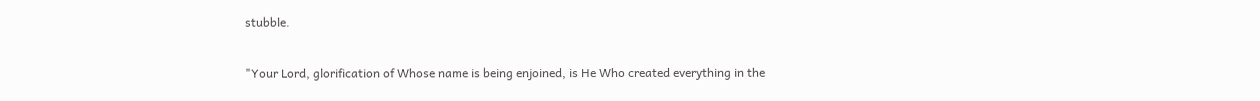stubble.

"Your Lord, glorification of Whose name is being enjoined, is He Who created everything in the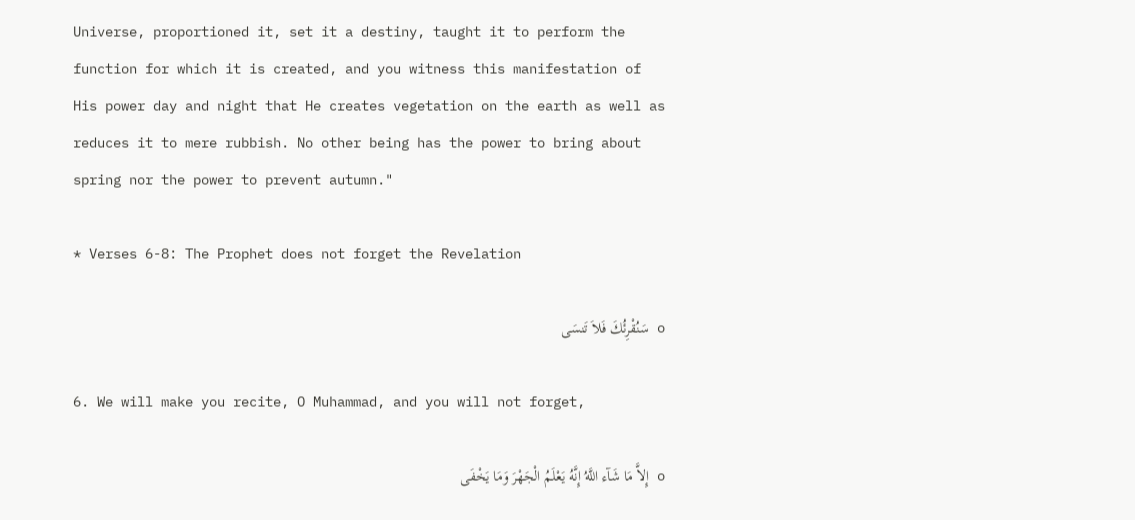Universe, proportioned it, set it a destiny, taught it to perform the function for which it is created, and you witness this manifestation of His power day and night that He creates vegetation on the earth as well as reduces it to mere rubbish. No other being has the power to bring about spring nor the power to prevent autumn."

* Verses 6-8: The Prophet does not forget the Revelation

o سَنُقْرِئُكَ فَلاَ تَنسَى

6. We will make you recite, O Muhammad, and you will not forget,

o إِلاَّ مَا شَآء اللَّهُ إِنَّهُ يَعْلَمُ الْجَهْرَ وَمَا يَخْفَى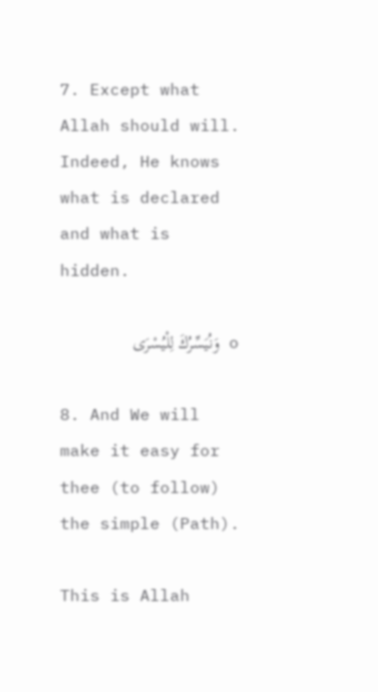7. Except what Allah should will. Indeed, He knows what is declared and what is hidden.

o وَنُيَسِّرُكَ لِلْيُسْرَى

8. And We will make it easy for thee (to follow) the simple (Path).

This is Allah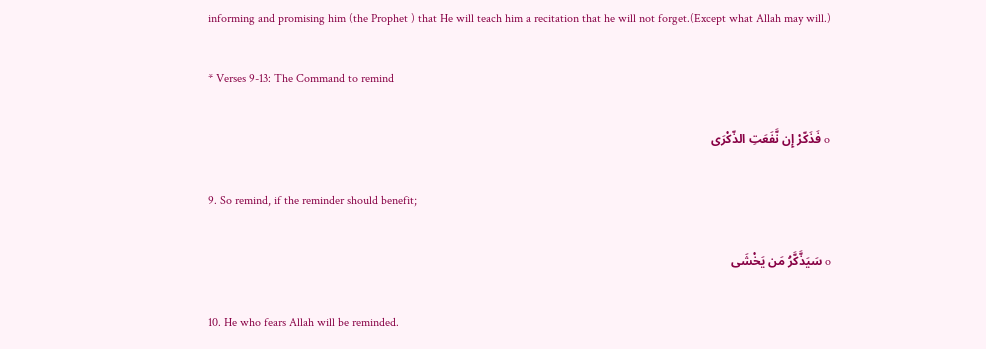informing and promising him (the Prophet ) that He will teach him a recitation that he will not forget.(Except what Allah may will.)

* Verses 9-13: The Command to remind

o فَذَكّرْ إِن نَّفَعَتِ الذّكْرَى

9. So remind, if the reminder should benefit;

o سَيَذَّكَّرُ مَن يَخْشَى

10. He who fears Allah will be reminded.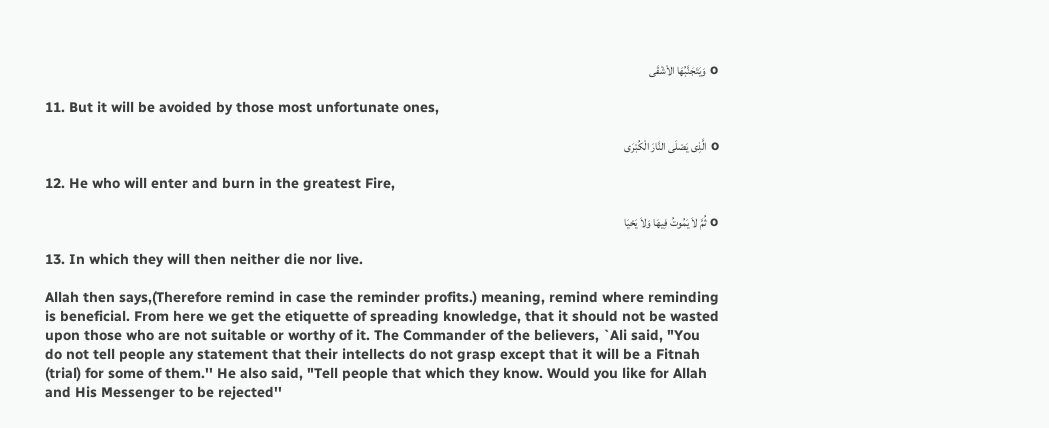o وَيَتَجَنَّبُهَا الاْشْقَى

11. But it will be avoided by those most unfortunate ones,

o الَّذِى يَصْلَى النَّارَ الْكُبْرَى

12. He who will enter and burn in the greatest Fire,

o ثُمَّ لاَ يَمُوتُ فِيهَا وَلاَ يَحْيَا

13. In which they will then neither die nor live.

Allah then says,(Therefore remind in case the reminder profits.) meaning, remind where reminding is beneficial. From here we get the etiquette of spreading knowledge, that it should not be wasted upon those who are not suitable or worthy of it. The Commander of the believers, `Ali said, "You do not tell people any statement that their intellects do not grasp except that it will be a Fitnah (trial) for some of them.'' He also said, "Tell people that which they know. Would you like for Allah and His Messenger to be rejected''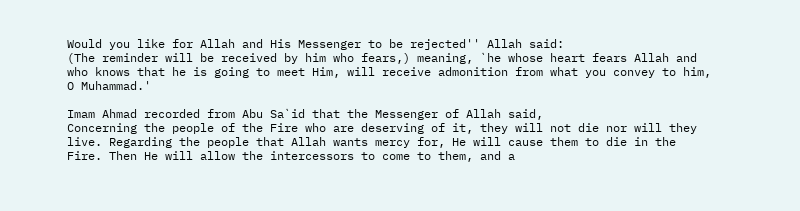Would you like for Allah and His Messenger to be rejected'' Allah said:
(The reminder will be received by him who fears,) meaning, `he whose heart fears Allah and who knows that he is going to meet Him, will receive admonition from what you convey to him, O Muhammad.'

Imam Ahmad recorded from Abu Sa`id that the Messenger of Allah said,
Concerning the people of the Fire who are deserving of it, they will not die nor will they live. Regarding the people that Allah wants mercy for, He will cause them to die in the Fire. Then He will allow the intercessors to come to them, and a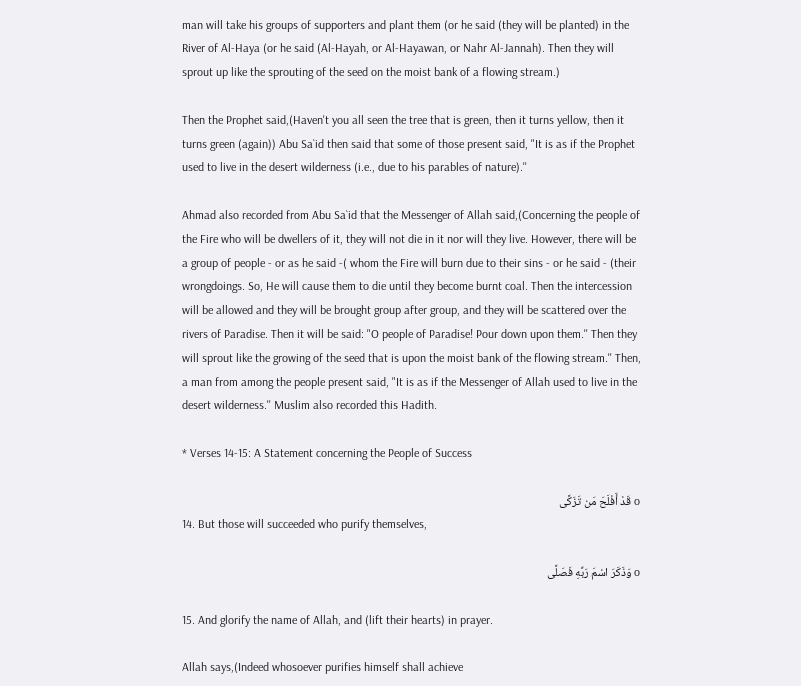man will take his groups of supporters and plant them (or he said (they will be planted) in the River of Al-Haya (or he said (Al-Hayah, or Al-Hayawan, or Nahr Al-Jannah). Then they will sprout up like the sprouting of the seed on the moist bank of a flowing stream.)

Then the Prophet said,(Haven't you all seen the tree that is green, then it turns yellow, then it turns green (again)) Abu Sa`id then said that some of those present said, "It is as if the Prophet used to live in the desert wilderness (i.e., due to his parables of nature).''

Ahmad also recorded from Abu Sa`id that the Messenger of Allah said,(Concerning the people of the Fire who will be dwellers of it, they will not die in it nor will they live. However, there will be a group of people - or as he said -( whom the Fire will burn due to their sins - or he said - (their wrongdoings. So, He will cause them to die until they become burnt coal. Then the intercession will be allowed and they will be brought group after group, and they will be scattered over the rivers of Paradise. Then it will be said: "O people of Paradise! Pour down upon them.'' Then they will sprout like the growing of the seed that is upon the moist bank of the flowing stream.'' Then, a man from among the people present said, "It is as if the Messenger of Allah used to live in the desert wilderness.'' Muslim also recorded this Hadith.

* Verses 14-15: A Statement concerning the People of Success

o قَدْ أَفْلَحَ مَن تَزَكَّى
14. But those will succeeded who purify themselves,

o وَذَكَرَ اسْمَ رَبِّهِ فَصَلَّى

15. And glorify the name of Allah, and (lift their hearts) in prayer.

Allah says,(Indeed whosoever purifies himself shall achieve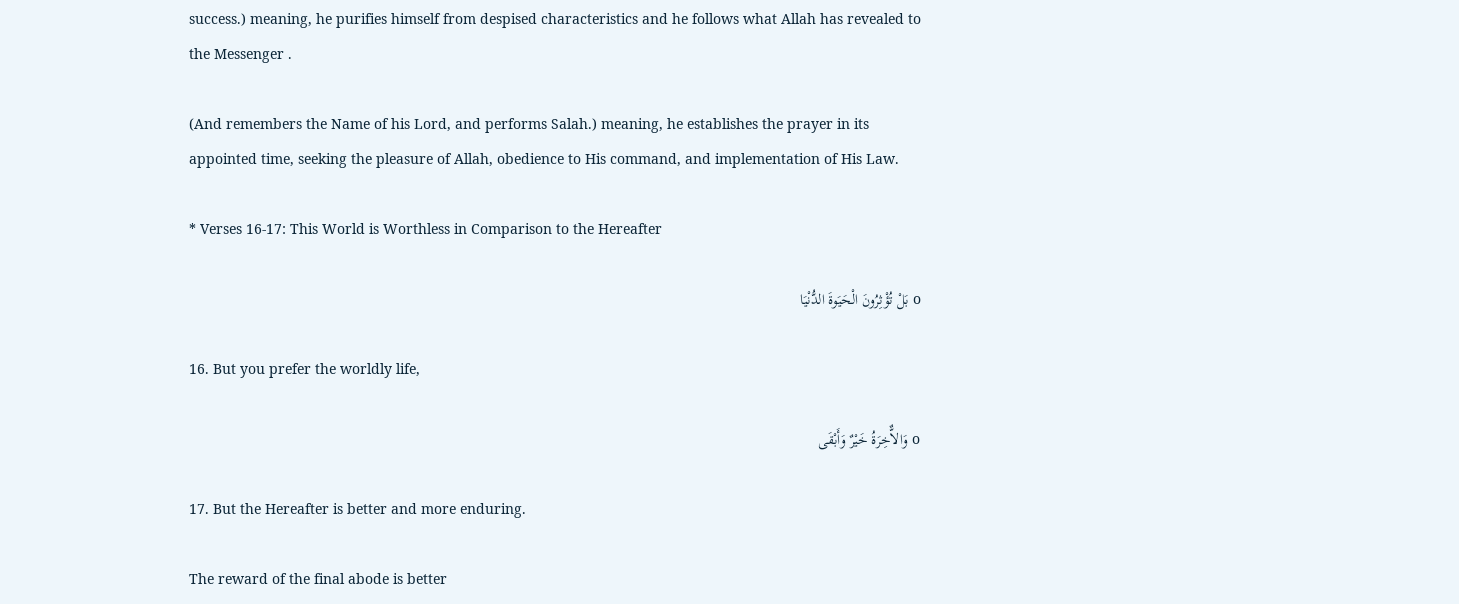success.) meaning, he purifies himself from despised characteristics and he follows what Allah has revealed to the Messenger .

(And remembers the Name of his Lord, and performs Salah.) meaning, he establishes the prayer in its appointed time, seeking the pleasure of Allah, obedience to His command, and implementation of His Law.

* Verses 16-17: This World is Worthless in Comparison to the Hereafter

o بَلْ تُؤْثِرُونَ الْحَيَوةَ الدُّنْيَا

16. But you prefer the worldly life,

o وَالاٌّخِرَةُ خَيْرٌ وَأَبْقَى

17. But the Hereafter is better and more enduring.

The reward of the final abode is better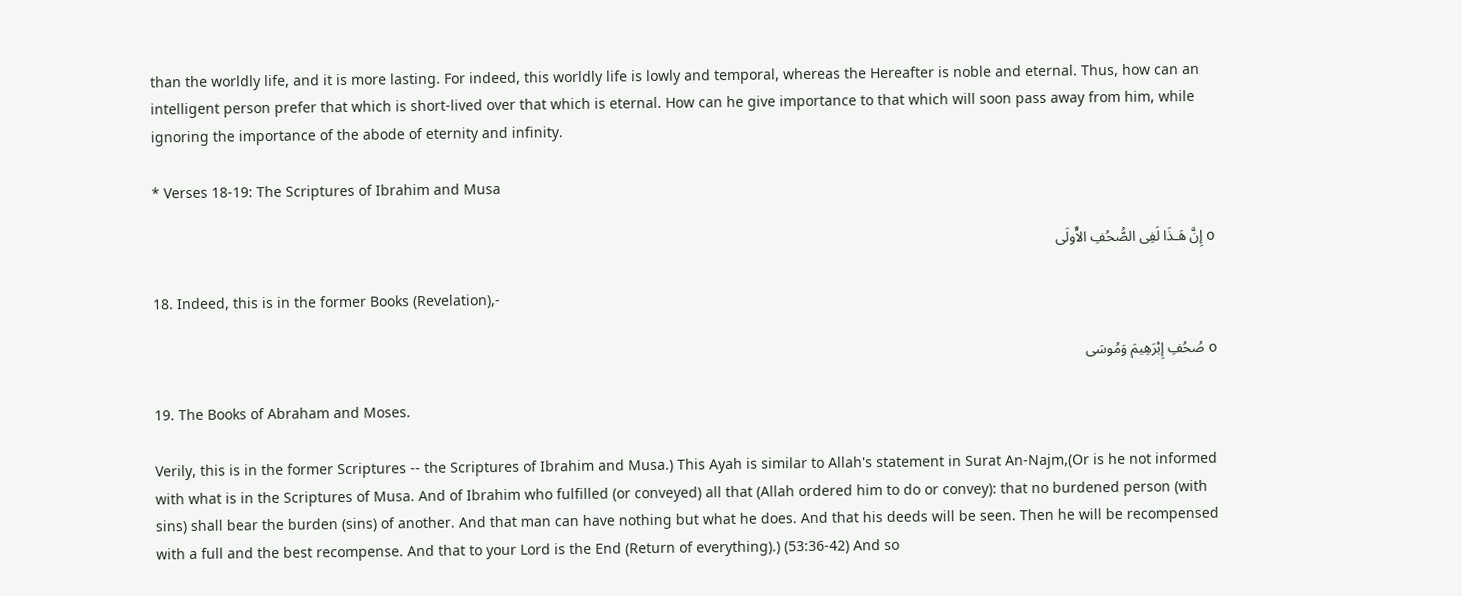than the worldly life, and it is more lasting. For indeed, this worldly life is lowly and temporal, whereas the Hereafter is noble and eternal. Thus, how can an intelligent person prefer that which is short-lived over that which is eternal. How can he give importance to that which will soon pass away from him, while ignoring the importance of the abode of eternity and infinity.

* Verses 18-19: The Scriptures of Ibrahim and Musa

o إِنَّ هَـذَا لَفِى الصُّحُفِ الاٍّولَى

18. Indeed, this is in the former Books (Revelation),-

o صُحُفِ إِبْرَهِيمَ وَمُوسَى

19. The Books of Abraham and Moses.

Verily, this is in the former Scriptures -- the Scriptures of Ibrahim and Musa.) This Ayah is similar to Allah's statement in Surat An-Najm,(Or is he not informed with what is in the Scriptures of Musa. And of Ibrahim who fulfilled (or conveyed) all that (Allah ordered him to do or convey): that no burdened person (with sins) shall bear the burden (sins) of another. And that man can have nothing but what he does. And that his deeds will be seen. Then he will be recompensed with a full and the best recompense. And that to your Lord is the End (Return of everything).) (53:36-42) And so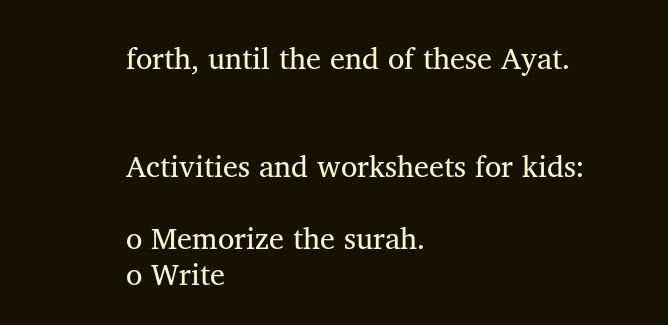forth, until the end of these Ayat.


Activities and worksheets for kids:

o Memorize the surah.
o Write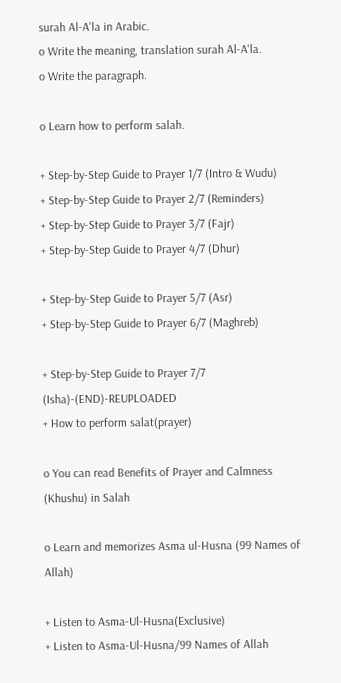surah Al-A'la in Arabic.
o Write the meaning, translation surah Al-A'la.
o Write the paragraph.

o Learn how to perform salah.

+ Step-by-Step Guide to Prayer 1/7 (Intro & Wudu)
+ Step-by-Step Guide to Prayer 2/7 (Reminders)
+ Step-by-Step Guide to Prayer 3/7 (Fajr)
+ Step-by-Step Guide to Prayer 4/7 (Dhur)

+ Step-by-Step Guide to Prayer 5/7 (Asr)
+ Step-by-Step Guide to Prayer 6/7 (Maghreb)

+ Step-by-Step Guide to Prayer 7/7 (Isha)-(END)-REUPLOADED
+ How to perform salat(prayer)

o You can read Benefits of Prayer and Calmness (Khushu) in Salah

o Learn and memorizes Asma ul-Husna (99 Names of Allah)

+ Listen to Asma-Ul-Husna(Exclusive)
+ Listen to Asma-Ul-Husna/99 Names of Allah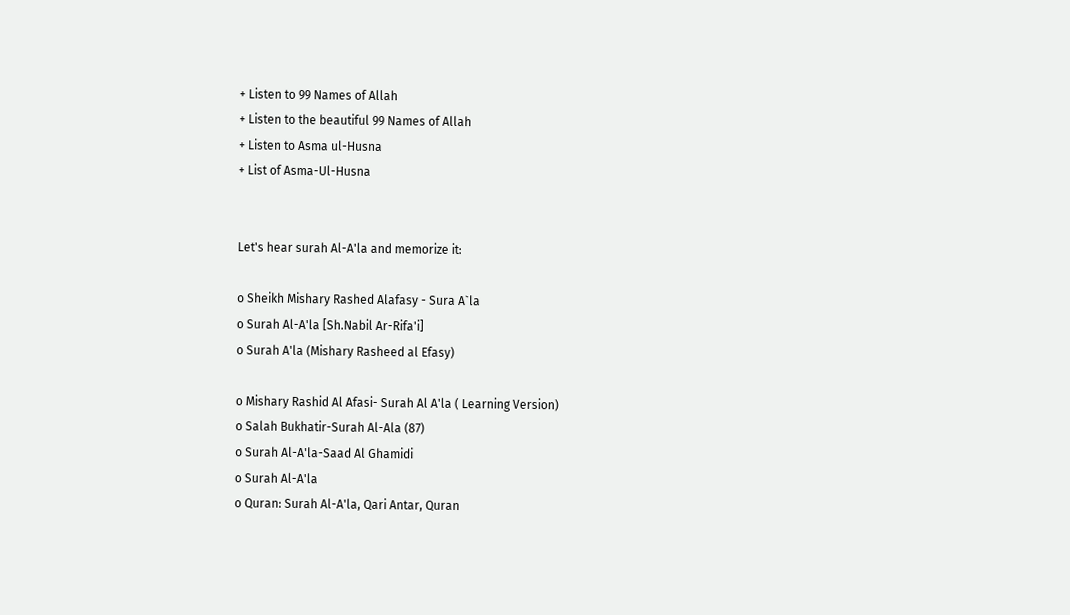+ Listen to 99 Names of Allah
+ Listen to the beautiful 99 Names of Allah
+ Listen to Asma ul-Husna
+ List of Asma-Ul-Husna


Let's hear surah Al-A'la and memorize it:

o Sheikh Mishary Rashed Alafasy - Sura A`la
o Surah Al-A'la [Sh.Nabil Ar-Rifa'i]
o Surah A'la (Mishary Rasheed al Efasy)

o Mishary Rashid Al Afasi- Surah Al A'la ( Learning Version)
o Salah Bukhatir-Surah Al-Ala (87)
o Surah Al-A'la-Saad Al Ghamidi
o Surah Al-A'la
o Quran: Surah Al-A'la, Qari Antar, Quran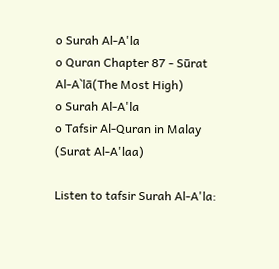o Surah Al-A'la
o Quran Chapter 87 - Sūrat Al-A`lā(The Most High)
o Surah Al-A'la
o Tafsir Al-Quran in Malay (Surat Al-A'laa)

Listen to tafsir Surah Al-A'la: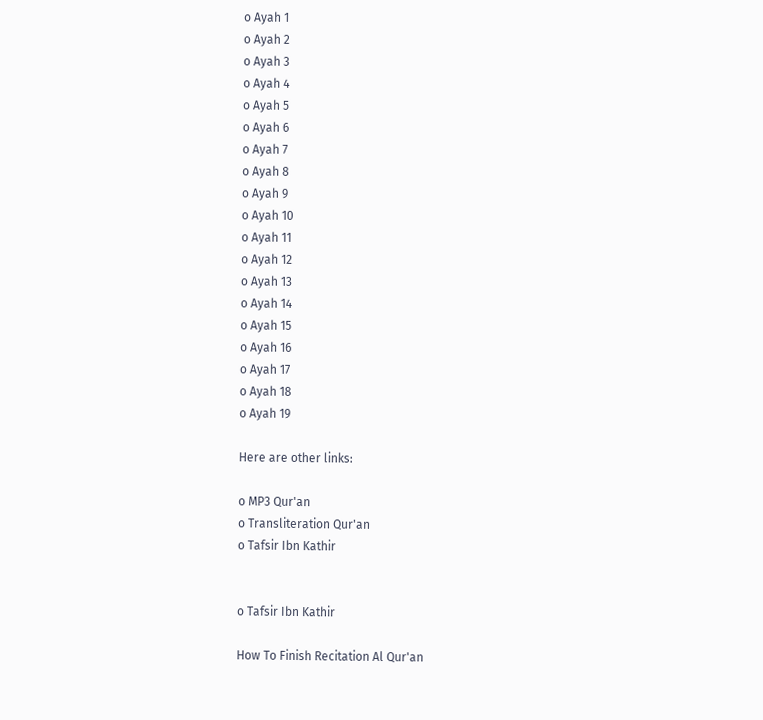o Ayah 1
o Ayah 2
o Ayah 3
o Ayah 4
o Ayah 5
o Ayah 6
o Ayah 7
o Ayah 8
o Ayah 9
o Ayah 10
o Ayah 11
o Ayah 12
o Ayah 13
o Ayah 14
o Ayah 15
o Ayah 16
o Ayah 17
o Ayah 18
o Ayah 19

Here are other links:

o MP3 Qur'an
o Transliteration Qur'an
o Tafsir Ibn Kathir


o Tafsir Ibn Kathir

How To Finish Recitation Al Qur'an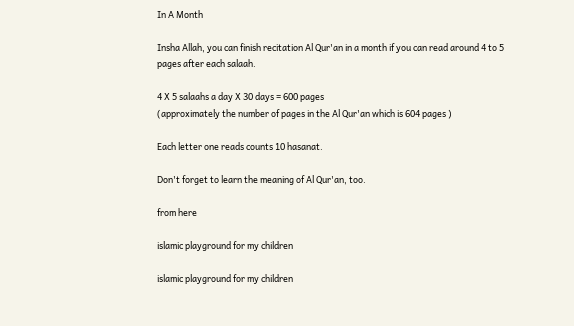In A Month

Insha Allah, you can finish recitation Al Qur'an in a month if you can read around 4 to 5 pages after each salaah.

4 X 5 salaahs a day X 30 days = 600 pages
(approximately the number of pages in the Al Qur'an which is 604 pages )

Each letter one reads counts 10 hasanat.

Don't forget to learn the meaning of Al Qur'an, too.

from here

islamic playground for my children

islamic playground for my children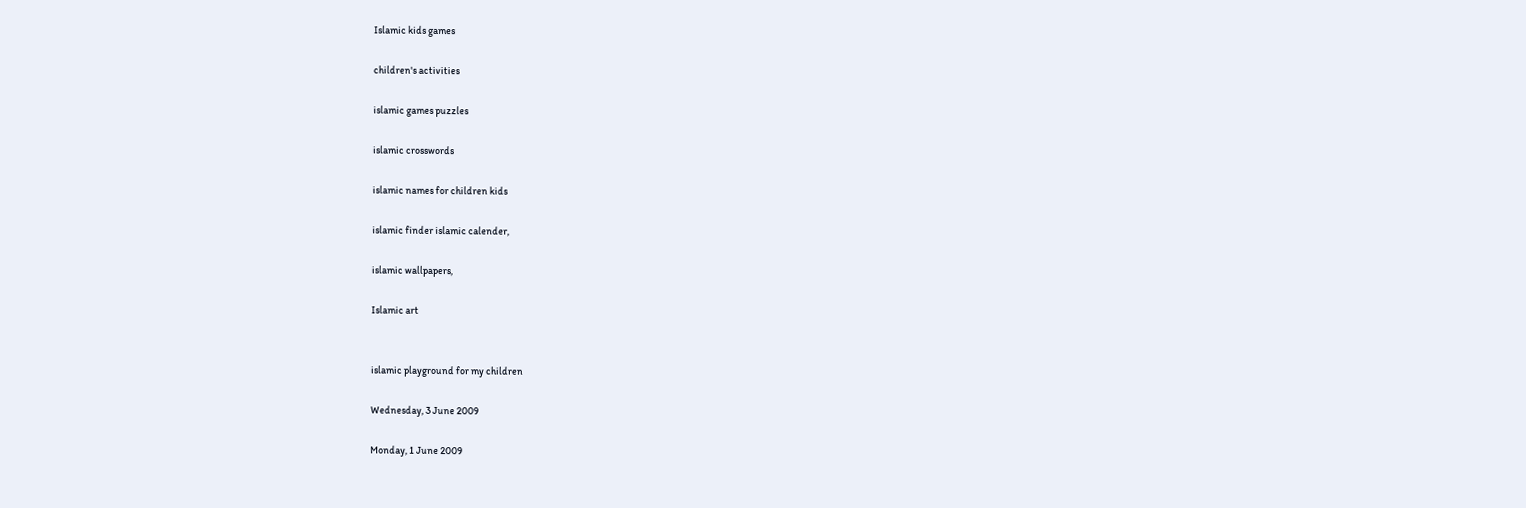Islamic kids games

children's activities

islamic games puzzles

islamic crosswords

islamic names for children kids

islamic finder islamic calender,

islamic wallpapers,

Islamic art


islamic playground for my children

Wednesday, 3 June 2009

Monday, 1 June 2009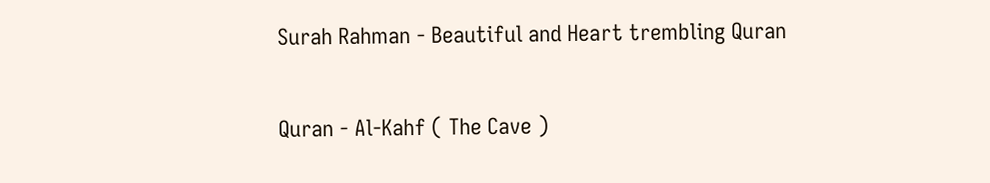Surah Rahman - Beautiful and Heart trembling Quran

Quran - Al-Kahf ( The Cave )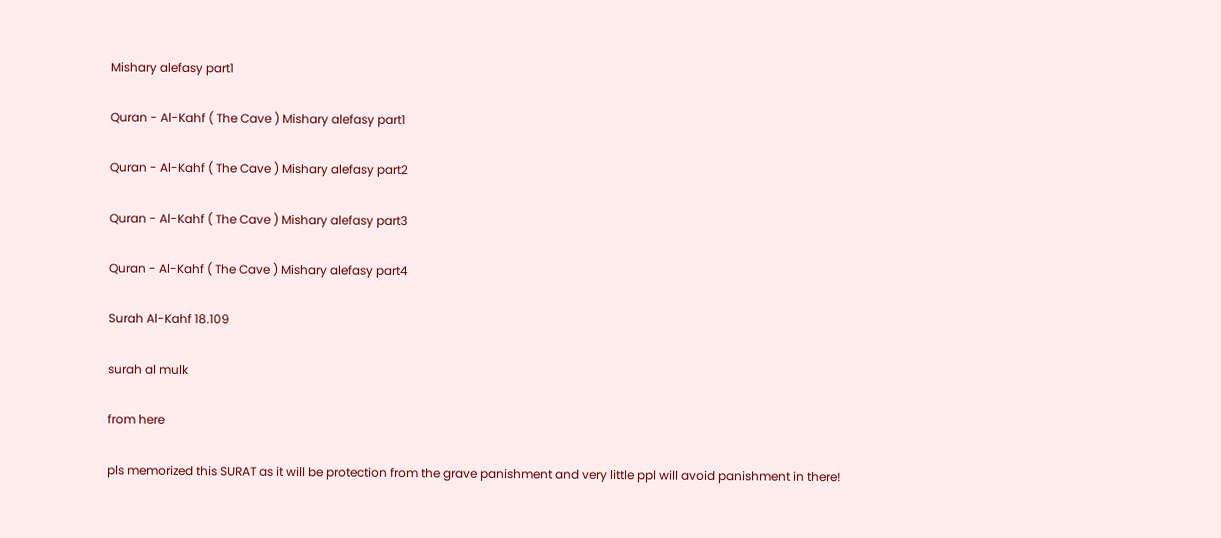Mishary alefasy part1

Quran - Al-Kahf ( The Cave ) Mishary alefasy part1

Quran - Al-Kahf ( The Cave ) Mishary alefasy part2

Quran - Al-Kahf ( The Cave ) Mishary alefasy part3

Quran - Al-Kahf ( The Cave ) Mishary alefasy part4

Surah Al-Kahf 18.109

surah al mulk

from here

pls memorized this SURAT as it will be protection from the grave panishment and very little ppl will avoid panishment in there!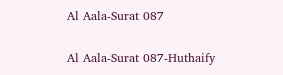Al Aala-Surat 087

Al Aala-Surat 087-Huthaify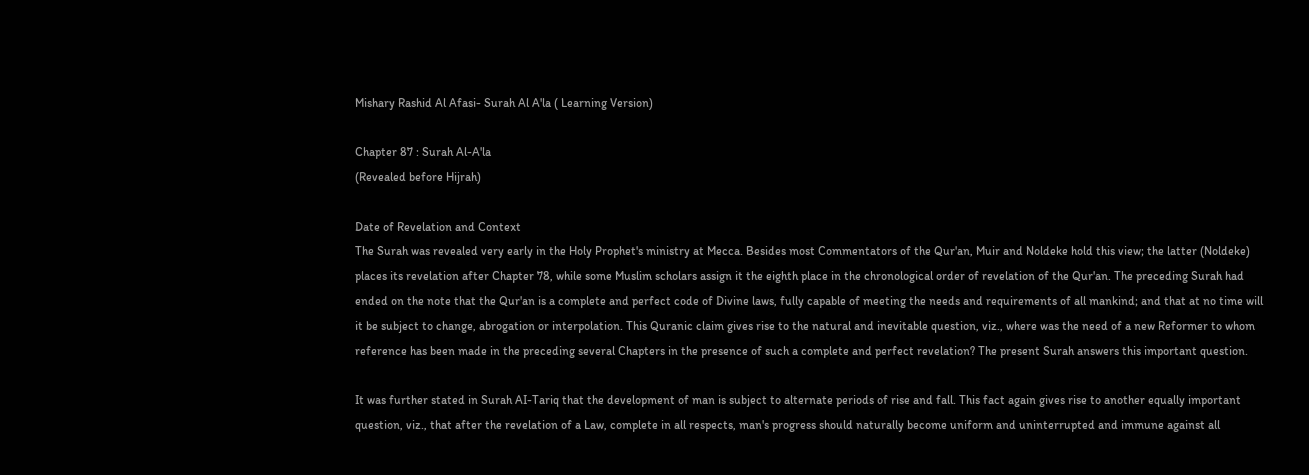Mishary Rashid Al Afasi- Surah Al A'la ( Learning Version)

Chapter 87 : Surah Al-A'la
(Revealed before Hijrah)

Date of Revelation and Context
The Surah was revealed very early in the Holy Prophet's ministry at Mecca. Besides most Commentators of the Qur'an, Muir and Noldeke hold this view; the latter (Noldeke) places its revelation after Chapter 78, while some Muslim scholars assign it the eighth place in the chronological order of revelation of the Qur'an. The preceding Surah had ended on the note that the Qur'an is a complete and perfect code of Divine laws, fully capable of meeting the needs and requirements of all mankind; and that at no time will it be subject to change, abrogation or interpolation. This Quranic claim gives rise to the natural and inevitable question, viz., where was the need of a new Reformer to whom reference has been made in the preceding several Chapters in the presence of such a complete and perfect revelation? The present Surah answers this important question.

It was further stated in Surah AI-Tariq that the development of man is subject to alternate periods of rise and fall. This fact again gives rise to another equally important question, viz., that after the revelation of a Law, complete in all respects, man's progress should naturally become uniform and uninterrupted and immune against all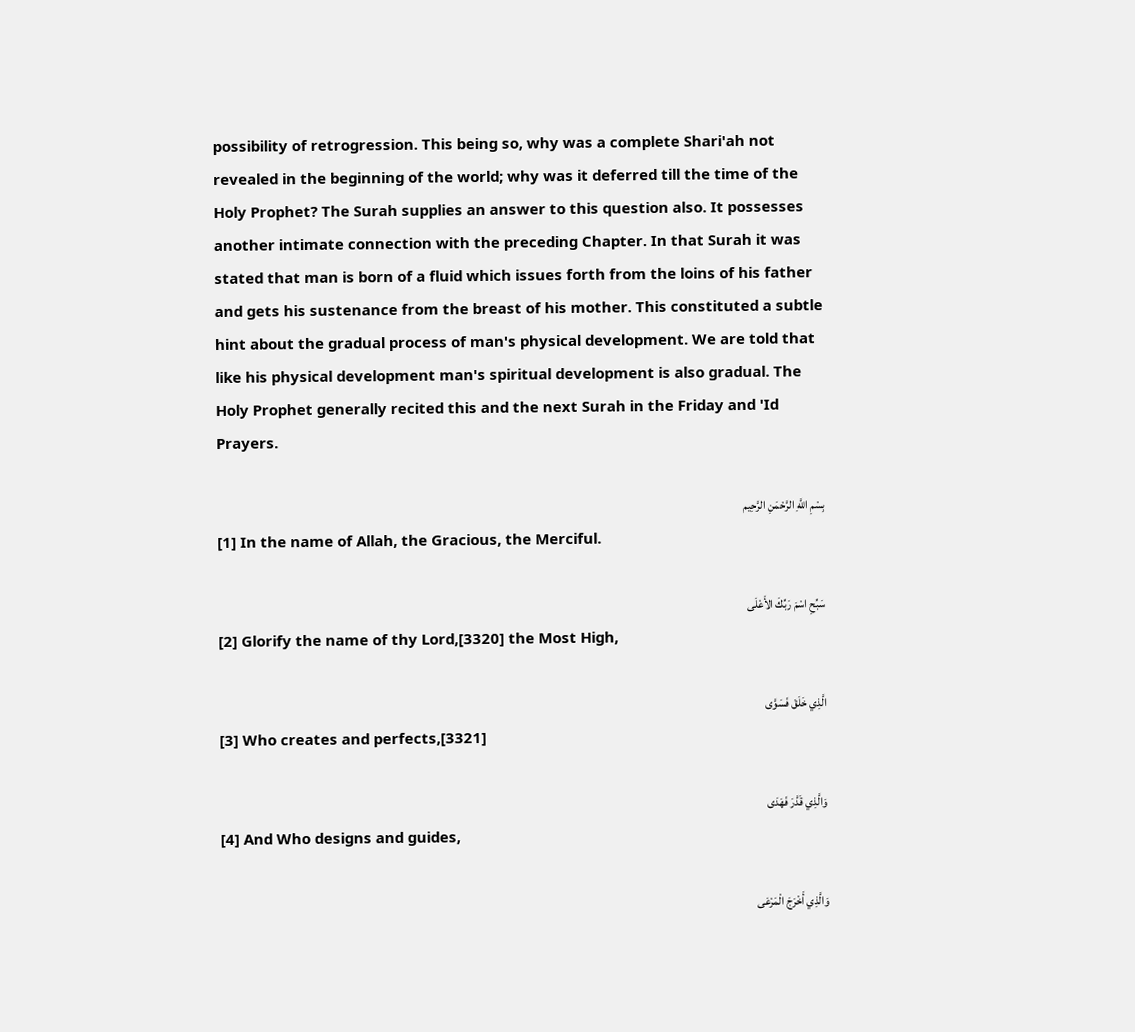possibility of retrogression. This being so, why was a complete Shari'ah not revealed in the beginning of the world; why was it deferred till the time of the Holy Prophet? The Surah supplies an answer to this question also. It possesses another intimate connection with the preceding Chapter. In that Surah it was stated that man is born of a fluid which issues forth from the loins of his father and gets his sustenance from the breast of his mother. This constituted a subtle hint about the gradual process of man's physical development. We are told that like his physical development man's spiritual development is also gradual. The Holy Prophet generally recited this and the next Surah in the Friday and 'Id Prayers.

بِسْمِ اللَّهِ الرَّحْمَنِ الرَّحِيم
[1] In the name of Allah, the Gracious, the Merciful.

سَبِّحِ اسْمَ رَبِّكَ الأَعْلَى
[2] Glorify the name of thy Lord,[3320] the Most High,

الَّذِي خَلَقَ فَسَوَّى
[3] Who creates and perfects,[3321]

وَالَّذِي قَدَّرَ فَهَدَى
[4] And Who designs and guides,

وَالَّذِي أَخْرَجَ الْمَرْعَى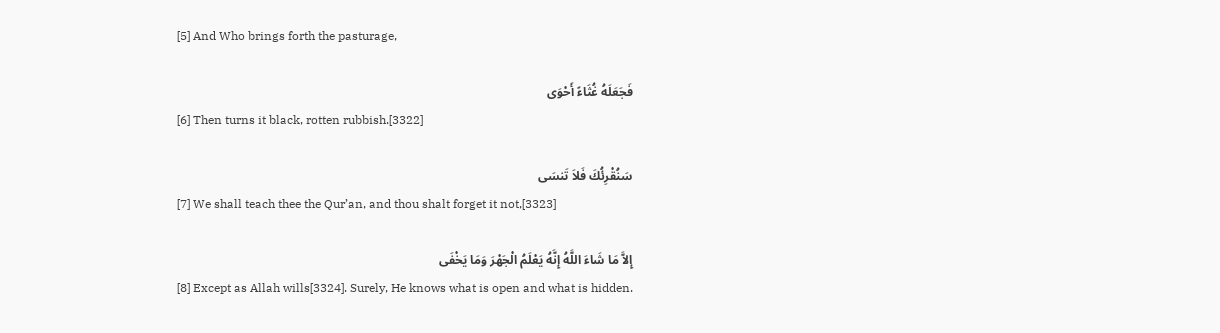[5] And Who brings forth the pasturage,

فَجَعَلَهُ غُثَاءً أَحْوَى
[6] Then turns it black, rotten rubbish.[3322]

سَنُقْرِئُكَ فَلاَ تَنسَى
[7] We shall teach thee the Qur’an, and thou shalt forget it not,[3323]

إِلاَّ مَا شَاءَ اللَّهُ إِنَّهُ يَعْلَمُ الْجَهْرَ وَمَا يَخْفَى
[8] Except as Allah wills[3324]. Surely, He knows what is open and what is hidden.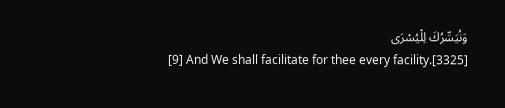وَنُيَسِّرُكَ لِلْيُسْرَى
[9] And We shall facilitate for thee every facility.[3325]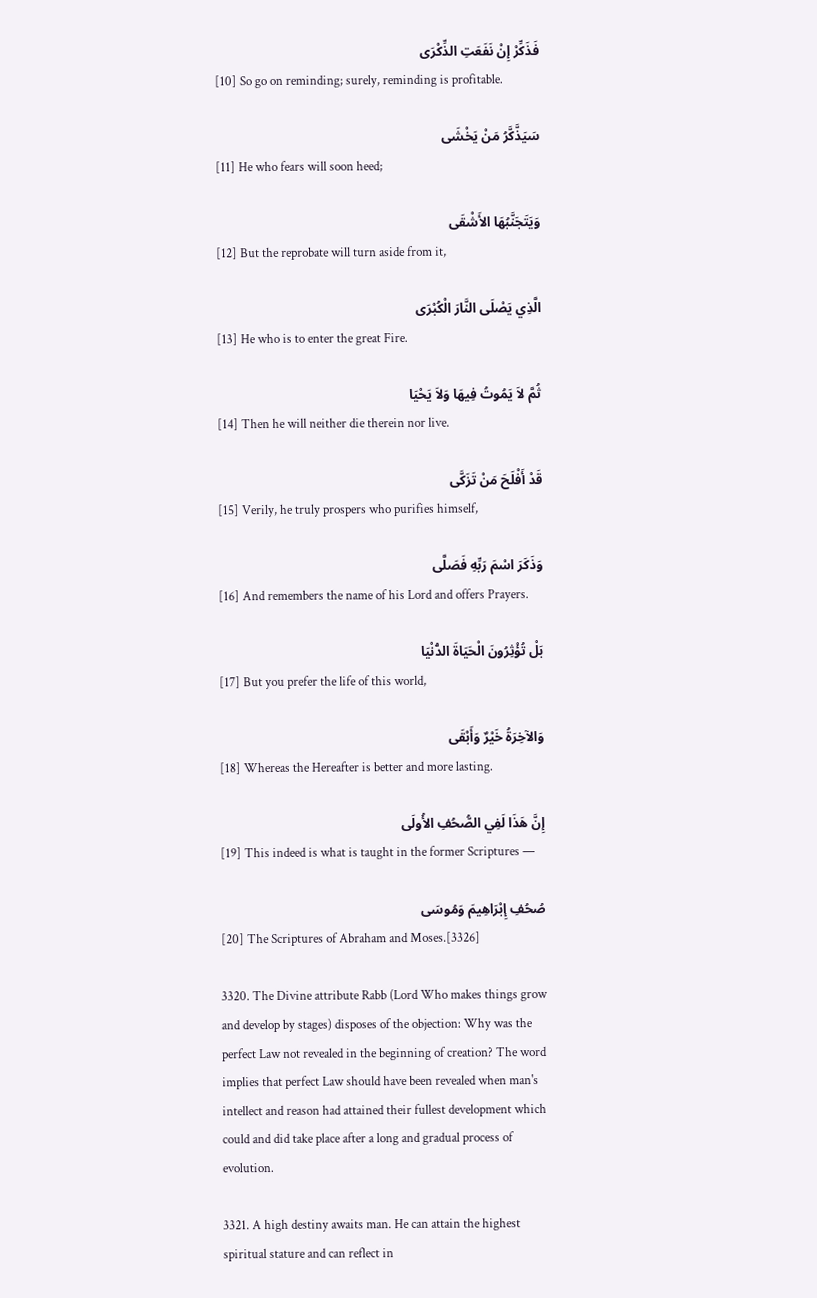فَذَكِّرْ إِنْ نَفَعَتِ الذِّكْرَى
[10] So go on reminding; surely, reminding is profitable.

سَيَذَّكَّرُ مَنْ يَخْشَى
[11] He who fears will soon heed;

وَيَتَجَنَّبُهَا الأَشْقَى
[12] But the reprobate will turn aside from it,

الَّذِي يَصْلَى النَّارَ الْكُبْرَى
[13] He who is to enter the great Fire.

ثُمَّ لاَ يَمُوتُ فِيهَا وَلاَ يَحْيَا
[14] Then he will neither die therein nor live.

قَدْ أَفْلَحَ مَنْ تَزَكَّى
[15] Verily, he truly prospers who purifies himself,

وَذَكَرَ اسْمَ رَبِّهِ فَصَلَّى
[16] And remembers the name of his Lord and offers Prayers.

بَلْ تُؤْثِرُونَ الْحَيَاةَ الدُّنْيَا
[17] But you prefer the life of this world,

وَالآخِرَةُ خَيْرٌ وَأَبْقَى
[18] Whereas the Hereafter is better and more lasting.

إِنَّ هَذَا لَفِي الصُّحُفِ الأُولَى
[19] This indeed is what is taught in the former Scriptures —

صُحُفِ إِبْرَاهِيمَ وَمُوسَى
[20] The Scriptures of Abraham and Moses.[3326]

3320. The Divine attribute Rabb (Lord Who makes things grow and develop by stages) disposes of the objection: Why was the perfect Law not revealed in the beginning of creation? The word implies that perfect Law should have been revealed when man's intellect and reason had attained their fullest development which could and did take place after a long and gradual process of evolution.

3321. A high destiny awaits man. He can attain the highest spiritual stature and can reflect in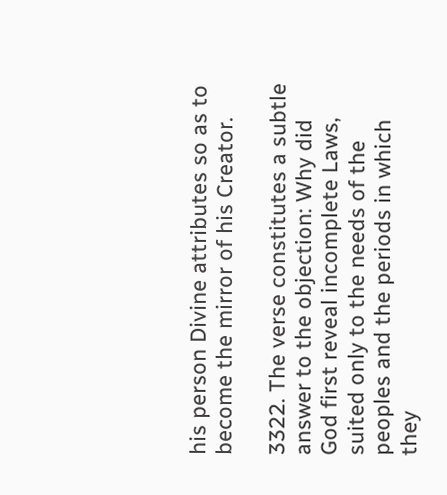his person Divine attributes so as to become the mirror of his Creator.

3322. The verse constitutes a subtle answer to the objection: Why did God first reveal incomplete Laws, suited only to the needs of the peoples and the periods in which they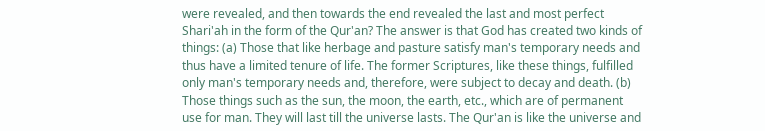were revealed, and then towards the end revealed the last and most perfect Shari'ah in the form of the Qur'an? The answer is that God has created two kinds of things: (a) Those that like herbage and pasture satisfy man's temporary needs and thus have a limited tenure of life. The former Scriptures, like these things, fulfilled only man's temporary needs and, therefore, were subject to decay and death. (b) Those things such as the sun, the moon, the earth, etc., which are of permanent use for man. They will last till the universe lasts. The Qur'an is like the universe and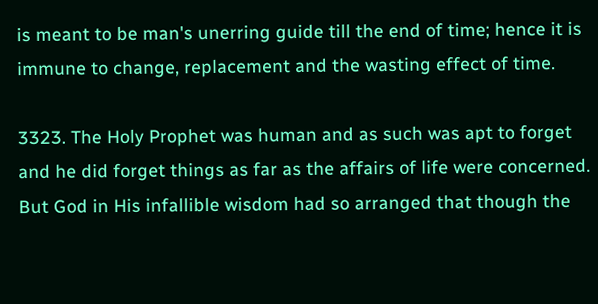is meant to be man's unerring guide till the end of time; hence it is immune to change, replacement and the wasting effect of time.

3323. The Holy Prophet was human and as such was apt to forget and he did forget things as far as the affairs of life were concerned. But God in His infallible wisdom had so arranged that though the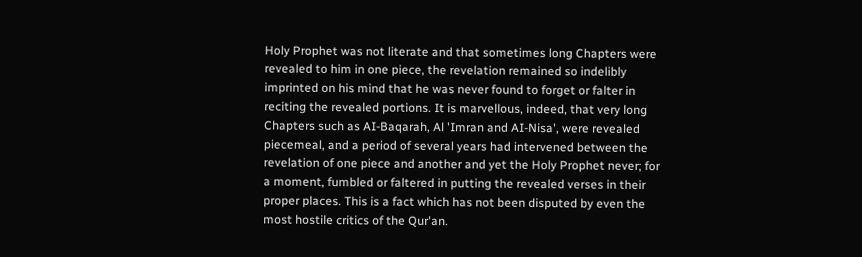Holy Prophet was not literate and that sometimes long Chapters were revealed to him in one piece, the revelation remained so indelibly imprinted on his mind that he was never found to forget or falter in reciting the revealed portions. It is marvellous, indeed, that very long Chapters such as AI-Baqarah, Al 'Imran and AI-Nisa', were revealed piecemeal, and a period of several years had intervened between the revelation of one piece and another and yet the Holy Prophet never; for a moment, fumbled or faltered in putting the revealed verses in their proper places. This is a fact which has not been disputed by even the most hostile critics of the Qur'an.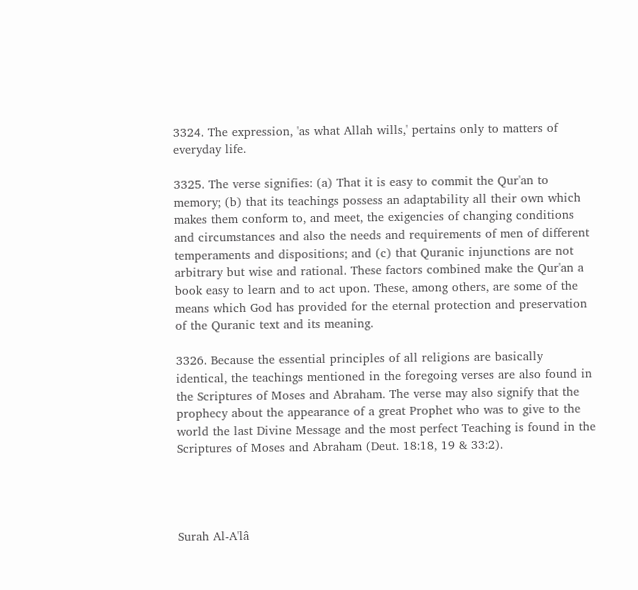3324. The expression, 'as what Allah wills,' pertains only to matters of everyday life.

3325. The verse signifies: (a) That it is easy to commit the Qur'an to memory; (b) that its teachings possess an adaptability all their own which makes them conform to, and meet, the exigencies of changing conditions and circumstances and also the needs and requirements of men of different temperaments and dispositions; and (c) that Quranic injunctions are not arbitrary but wise and rational. These factors combined make the Qur'an a book easy to learn and to act upon. These, among others, are some of the means which God has provided for the eternal protection and preservation of the Quranic text and its meaning.

3326. Because the essential principles of all religions are basically identical, the teachings mentioned in the foregoing verses are also found in the Scriptures of Moses and Abraham. The verse may also signify that the prophecy about the appearance of a great Prophet who was to give to the world the last Divine Message and the most perfect Teaching is found in the Scriptures of Moses and Abraham (Deut. 18:18, 19 & 33:2).




Surah Al-A'lâ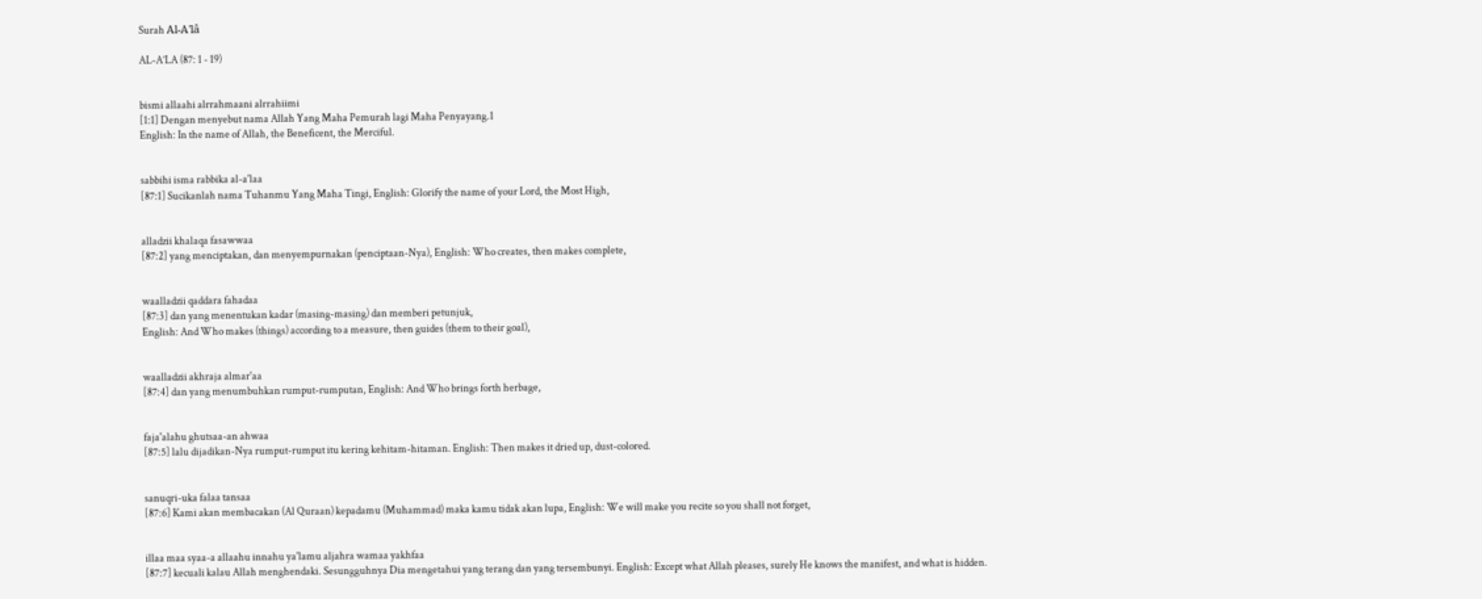Surah Al-A'lâ

AL-A’LA (87: 1 - 19)


bismi allaahi alrrahmaani alrrahiimi
[1:1] Dengan menyebut nama Allah Yang Maha Pemurah lagi Maha Penyayang.1
English: In the name of Allah, the Beneficent, the Merciful.


sabbihi isma rabbika al-a'laa
[87:1] Sucikanlah nama Tuhanmu Yang Maha Tingi, English: Glorify the name of your Lord, the Most High,


alladzii khalaqa fasawwaa
[87:2] yang menciptakan, dan menyempurnakan (penciptaan-Nya), English: Who creates, then makes complete,


waalladzii qaddara fahadaa
[87:3] dan yang menentukan kadar (masing-masing) dan memberi petunjuk,
English: And Who makes (things) according to a measure, then guides (them to their goal),


waalladzii akhraja almar'aa
[87:4] dan yang menumbuhkan rumput-rumputan, English: And Who brings forth herbage,


faja'alahu ghutsaa-an ahwaa
[87:5] lalu dijadikan-Nya rumput-rumput itu kering kehitam-hitaman. English: Then makes it dried up, dust-colored.


sanuqri-uka falaa tansaa
[87:6] Kami akan membacakan (Al Quraan) kepadamu (Muhammad) maka kamu tidak akan lupa, English: We will make you recite so you shall not forget,


illaa maa syaa-a allaahu innahu ya'lamu aljahra wamaa yakhfaa
[87:7] kecuali kalau Allah menghendaki. Sesungguhnya Dia mengetahui yang terang dan yang tersembunyi. English: Except what Allah pleases, surely He knows the manifest, and what is hidden.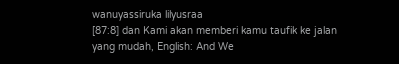wanuyassiruka lilyusraa
[87:8] dan Kami akan memberi kamu taufik ke jalan yang mudah, English: And We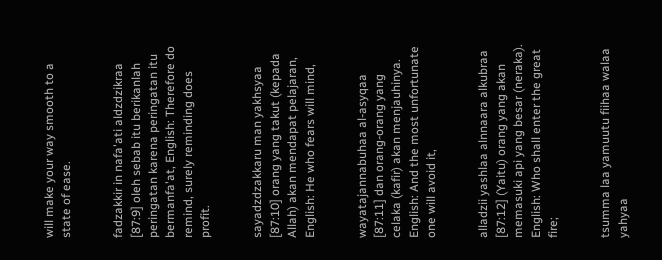will make your way smooth to a state of ease.


fadzakkir in nafa'ati aldzdzikraa
[87:9] oleh sebab itu berikanlah peringatan karena peringatan itu bermanfa'at, English: Therefore do remind, surely reminding does profit.


sayadzdzakkaru man yakhsyaa
[87:10] orang yang takut (kepada Allah) akan mendapat pelajaran, English: He who fears will mind,


wayatajannabuhaa al-asyqaa
[87:11] dan orang-orang yang celaka (kafir) akan menjauhinya. English: And the most unfortunate one will avoid it,


alladzii yashlaa alnnaara alkubraa
[87:12] (Yaitu) orang yang akan memasuki api yang besar (neraka). English: Who shall enter the great fire;


tsumma laa yamuutu fiihaa walaa yahyaa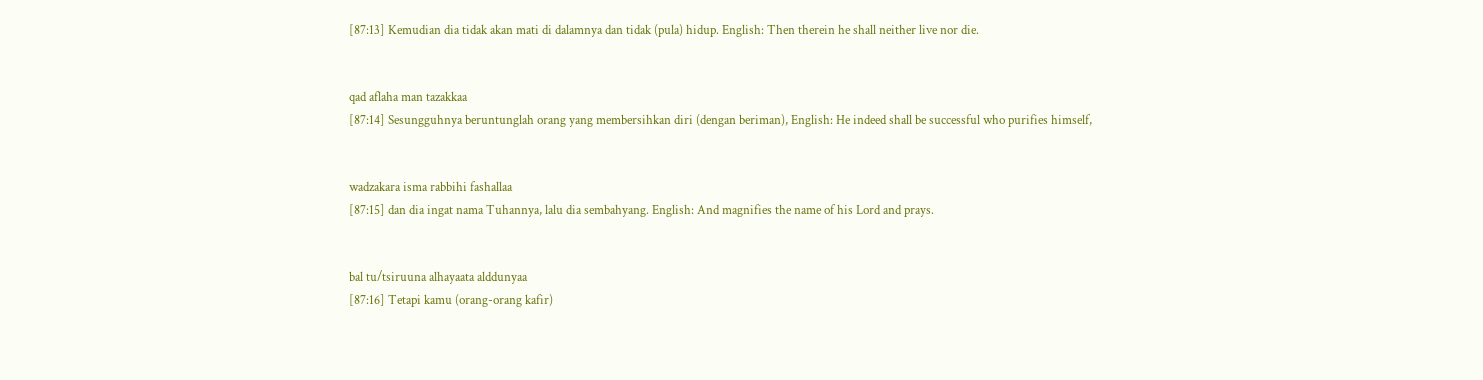[87:13] Kemudian dia tidak akan mati di dalamnya dan tidak (pula) hidup. English: Then therein he shall neither live nor die.


qad aflaha man tazakkaa
[87:14] Sesungguhnya beruntunglah orang yang membersihkan diri (dengan beriman), English: He indeed shall be successful who purifies himself,


wadzakara isma rabbihi fashallaa
[87:15] dan dia ingat nama Tuhannya, lalu dia sembahyang. English: And magnifies the name of his Lord and prays.


bal tu/tsiruuna alhayaata alddunyaa
[87:16] Tetapi kamu (orang-orang kafir)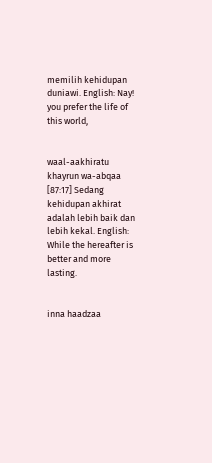memilih kehidupan duniawi. English: Nay! you prefer the life of this world,


waal-aakhiratu khayrun wa-abqaa
[87:17] Sedang kehidupan akhirat adalah lebih baik dan lebih kekal. English: While the hereafter is better and more lasting.


inna haadzaa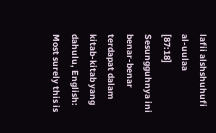lafii alshshuhufi al-uulaa
[87:18] Sesungguhnya ini benar-benar terdapat dalam kitab-kitab yang dahulu, English: Most surely this is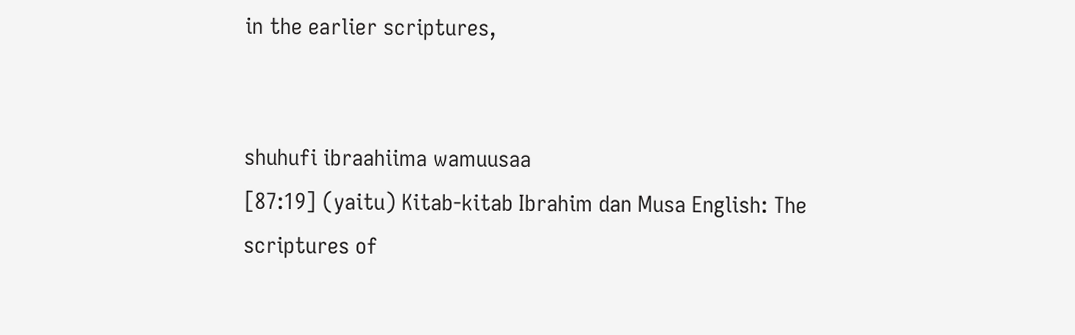in the earlier scriptures,


shuhufi ibraahiima wamuusaa
[87:19] (yaitu) Kitab-kitab Ibrahim dan Musa English: The scriptures of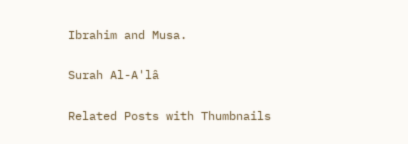Ibrahim and Musa.

Surah Al-A'lâ

Related Posts with Thumbnails